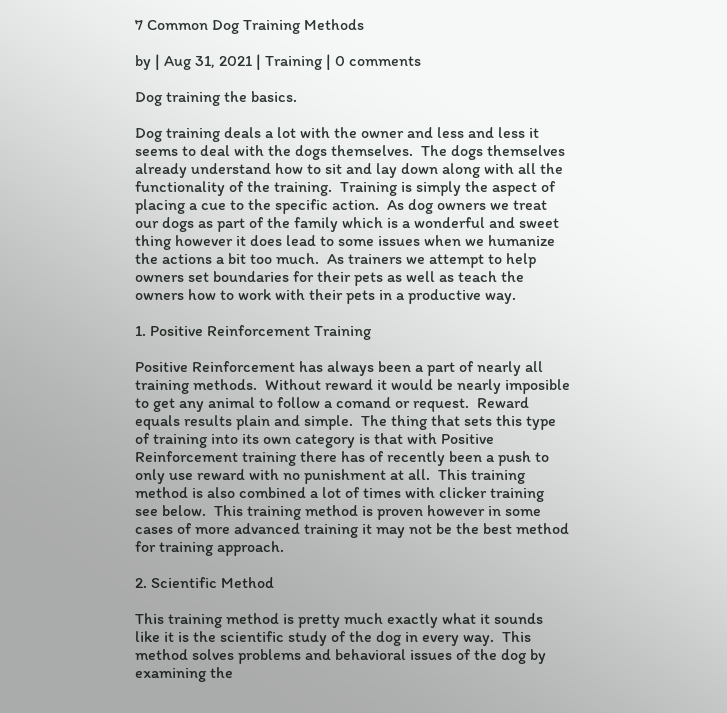7 Common Dog Training Methods

by | Aug 31, 2021 | Training | 0 comments

Dog training the basics.

Dog training deals a lot with the owner and less and less it seems to deal with the dogs themselves.  The dogs themselves already understand how to sit and lay down along with all the functionality of the training.  Training is simply the aspect of placing a cue to the specific action.  As dog owners we treat our dogs as part of the family which is a wonderful and sweet thing however it does lead to some issues when we humanize the actions a bit too much.  As trainers we attempt to help owners set boundaries for their pets as well as teach the owners how to work with their pets in a productive way.

1. Positive Reinforcement Training

Positive Reinforcement has always been a part of nearly all training methods.  Without reward it would be nearly imposible to get any animal to follow a comand or request.  Reward equals results plain and simple.  The thing that sets this type of training into its own category is that with Positive Reinforcement training there has of recently been a push to only use reward with no punishment at all.  This training method is also combined a lot of times with clicker training see below.  This training method is proven however in some cases of more advanced training it may not be the best method for training approach.

2. Scientific Method

This training method is pretty much exactly what it sounds like it is the scientific study of the dog in every way.  This method solves problems and behavioral issues of the dog by examining the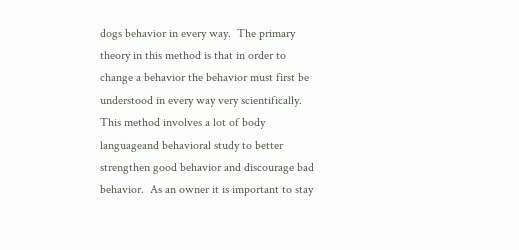dogs behavior in every way.  The primary theory in this method is that in order to change a behavior the behavior must first be understood in every way very scientifically.  This method involves a lot of body languageand behavioral study to better strengthen good behavior and discourage bad behavior.  As an owner it is important to stay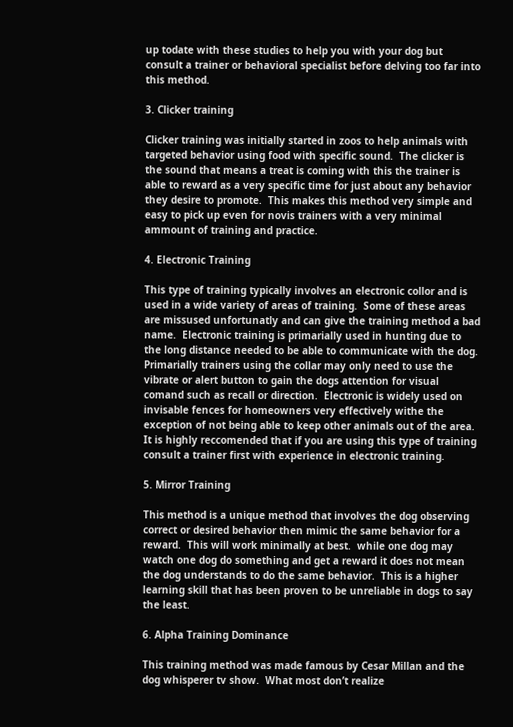up todate with these studies to help you with your dog but consult a trainer or behavioral specialist before delving too far into this method.

3. Clicker training

Clicker training was initially started in zoos to help animals with targeted behavior using food with specific sound.  The clicker is the sound that means a treat is coming with this the trainer is able to reward as a very specific time for just about any behavior they desire to promote.  This makes this method very simple and easy to pick up even for novis trainers with a very minimal ammount of training and practice.

4. Electronic Training

This type of training typically involves an electronic collor and is used in a wide variety of areas of training.  Some of these areas are missused unfortunatly and can give the training method a bad name.  Electronic training is primarially used in hunting due to the long distance needed to be able to communicate with the dog.  Primarially trainers using the collar may only need to use the vibrate or alert button to gain the dogs attention for visual comand such as recall or direction.  Electronic is widely used on invisable fences for homeowners very effectively withe the exception of not being able to keep other animals out of the area. It is highly reccomended that if you are using this type of training consult a trainer first with experience in electronic training.

5. Mirror Training

This method is a unique method that involves the dog observing correct or desired behavior then mimic the same behavior for a reward.  This will work minimally at best.  while one dog may watch one dog do something and get a reward it does not mean the dog understands to do the same behavior.  This is a higher learning skill that has been proven to be unreliable in dogs to say the least.

6. Alpha Training Dominance

This training method was made famous by Cesar Millan and the dog whisperer tv show.  What most don’t realize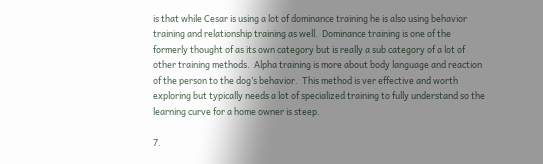is that while Cesar is using a lot of dominance training he is also using behavior training and relationship training as well.  Dominance training is one of the formerly thought of as its own category but is really a sub category of a lot of other training methods.  Alpha training is more about body language and reaction of the person to the dog’s behavior.  This method is ver effective and worth exploring but typically needs a lot of specialized training to fully understand so the learning curve for a home owner is steep.

7.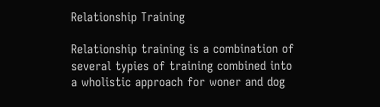Relationship Training

Relationship training is a combination of several typies of training combined into a wholistic approach for woner and dog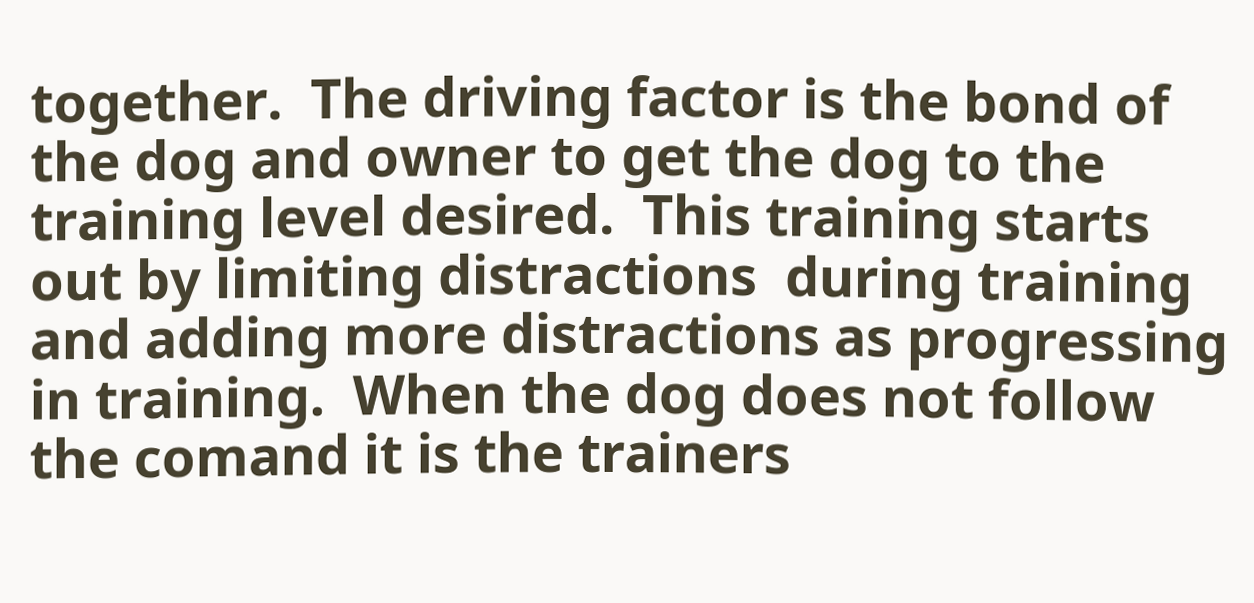together.  The driving factor is the bond of the dog and owner to get the dog to the training level desired.  This training starts out by limiting distractions  during training and adding more distractions as progressing in training.  When the dog does not follow the comand it is the trainers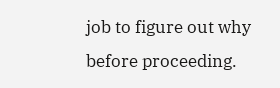job to figure out why before proceeding.